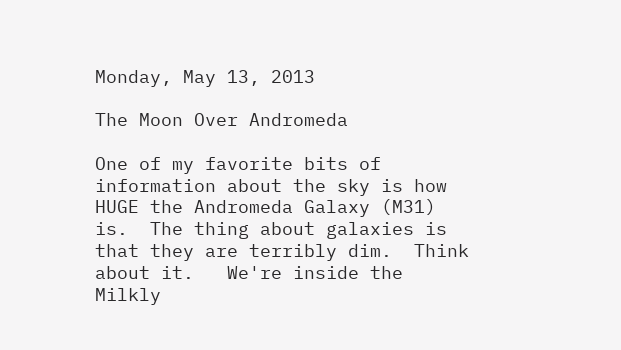Monday, May 13, 2013

The Moon Over Andromeda

One of my favorite bits of information about the sky is how HUGE the Andromeda Galaxy (M31) is.  The thing about galaxies is that they are terribly dim.  Think about it.   We're inside the Milkly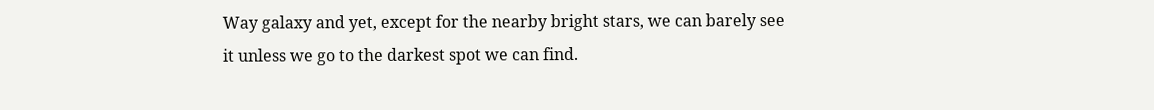Way galaxy and yet, except for the nearby bright stars, we can barely see it unless we go to the darkest spot we can find.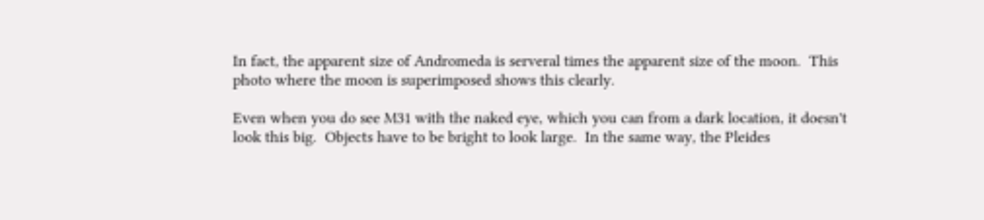In fact, the apparent size of Andromeda is serveral times the apparent size of the moon.  This photo where the moon is superimposed shows this clearly.

Even when you do see M31 with the naked eye, which you can from a dark location, it doesn't look this big.  Objects have to be bright to look large.  In the same way, the Pleides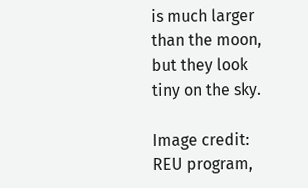is much larger than the moon, but they look tiny on the sky.

Image credit: REU program,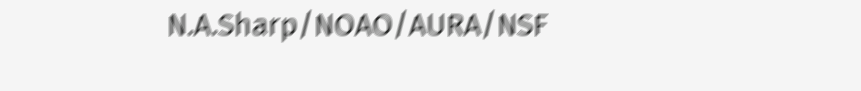N.A.Sharp/NOAO/AURA/NSF